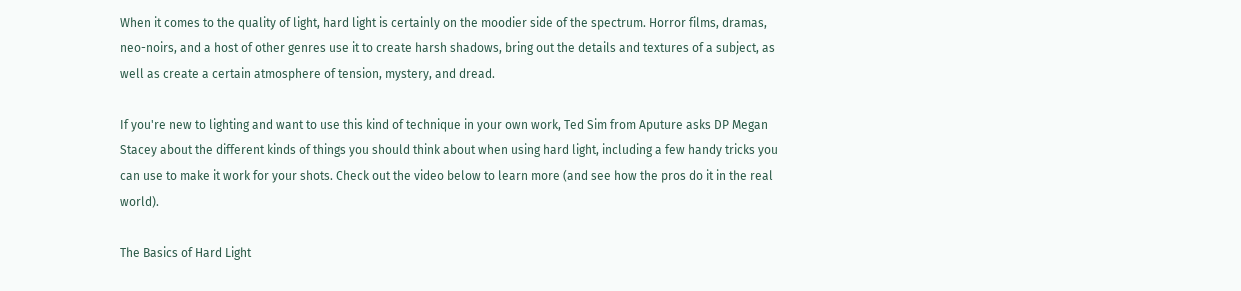When it comes to the quality of light, hard light is certainly on the moodier side of the spectrum. Horror films, dramas, neo-noirs, and a host of other genres use it to create harsh shadows, bring out the details and textures of a subject, as well as create a certain atmosphere of tension, mystery, and dread.

If you're new to lighting and want to use this kind of technique in your own work, Ted Sim from Aputure asks DP Megan Stacey about the different kinds of things you should think about when using hard light, including a few handy tricks you can use to make it work for your shots. Check out the video below to learn more (and see how the pros do it in the real world).

The Basics of Hard Light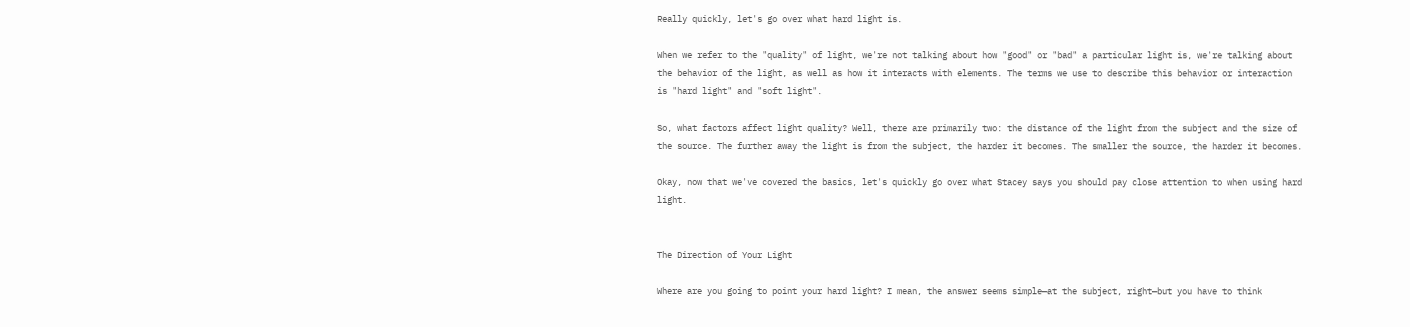Really quickly, let's go over what hard light is.

When we refer to the "quality" of light, we're not talking about how "good" or "bad" a particular light is, we're talking about the behavior of the light, as well as how it interacts with elements. The terms we use to describe this behavior or interaction is "hard light" and "soft light".

So, what factors affect light quality? Well, there are primarily two: the distance of the light from the subject and the size of the source. The further away the light is from the subject, the harder it becomes. The smaller the source, the harder it becomes.

Okay, now that we've covered the basics, let's quickly go over what Stacey says you should pay close attention to when using hard light.


The Direction of Your Light

Where are you going to point your hard light? I mean, the answer seems simple—at the subject, right—but you have to think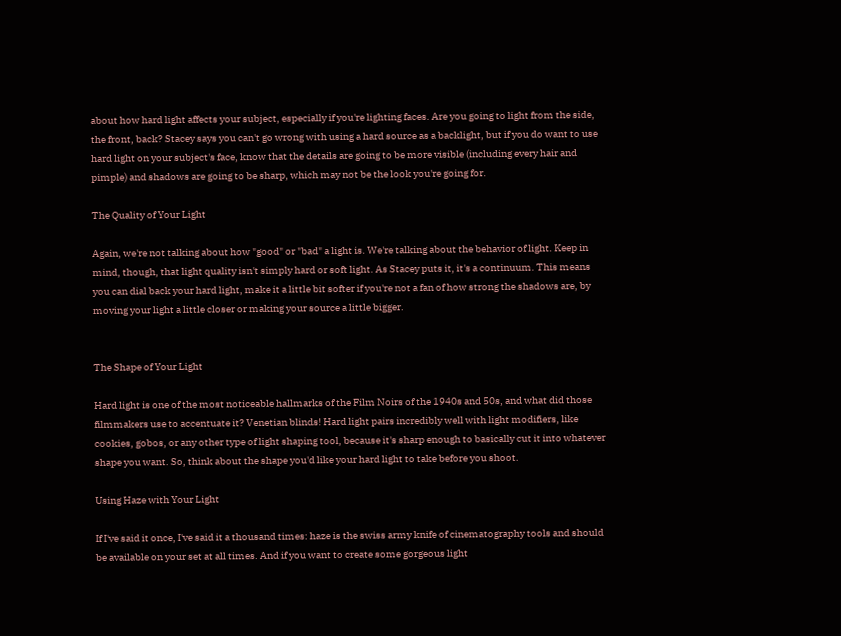about how hard light affects your subject, especially if you're lighting faces. Are you going to light from the side, the front, back? Stacey says you can't go wrong with using a hard source as a backlight, but if you do want to use hard light on your subject's face, know that the details are going to be more visible (including every hair and pimple) and shadows are going to be sharp, which may not be the look you're going for.

The Quality of Your Light

Again, we're not talking about how "good" or "bad" a light is. We're talking about the behavior of light. Keep in mind, though, that light quality isn't simply hard or soft light. As Stacey puts it, it's a continuum. This means you can dial back your hard light, make it a little bit softer if you're not a fan of how strong the shadows are, by moving your light a little closer or making your source a little bigger.


The Shape of Your Light

Hard light is one of the most noticeable hallmarks of the Film Noirs of the 1940s and 50s, and what did those filmmakers use to accentuate it? Venetian blinds! Hard light pairs incredibly well with light modifiers, like cookies, gobos, or any other type of light shaping tool, because it's sharp enough to basically cut it into whatever shape you want. So, think about the shape you'd like your hard light to take before you shoot.

Using Haze with Your Light

If I've said it once, I've said it a thousand times: haze is the swiss army knife of cinematography tools and should be available on your set at all times. And if you want to create some gorgeous light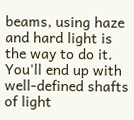beams, using haze and hard light is the way to do it. You'll end up with well-defined shafts of light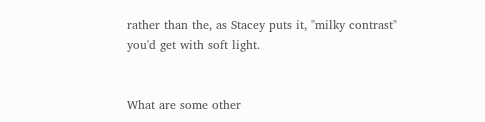rather than the, as Stacey puts it, "milky contrast" you'd get with soft light.


What are some other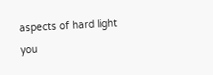aspects of hard light you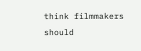think filmmakers should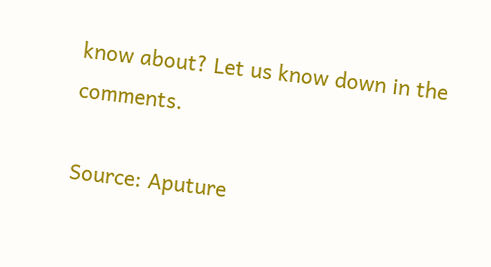know about? Let us know down in the comments.

Source: Aputure